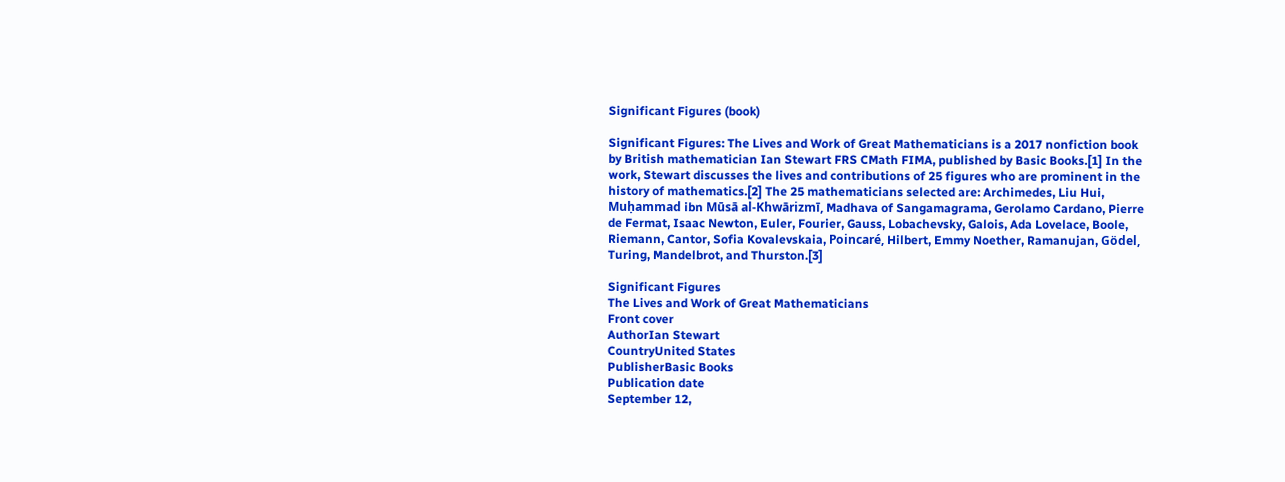Significant Figures (book)

Significant Figures: The Lives and Work of Great Mathematicians is a 2017 nonfiction book by British mathematician Ian Stewart FRS CMath FIMA, published by Basic Books.[1] In the work, Stewart discusses the lives and contributions of 25 figures who are prominent in the history of mathematics.[2] The 25 mathematicians selected are: Archimedes, Liu Hui, Muḥammad ibn Mūsā al-Khwārizmī, Madhava of Sangamagrama, Gerolamo Cardano, Pierre de Fermat, Isaac Newton, Euler, Fourier, Gauss, Lobachevsky, Galois, Ada Lovelace, Boole, Riemann, Cantor, Sofia Kovalevskaia, Poincaré, Hilbert, Emmy Noether, Ramanujan, Gödel, Turing, Mandelbrot, and Thurston.[3]

Significant Figures
The Lives and Work of Great Mathematicians
Front cover
AuthorIan Stewart
CountryUnited States
PublisherBasic Books
Publication date
September 12,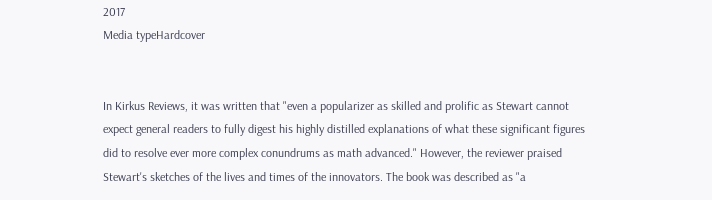2017
Media typeHardcover


In Kirkus Reviews, it was written that "even a popularizer as skilled and prolific as Stewart cannot expect general readers to fully digest his highly distilled explanations of what these significant figures did to resolve ever more complex conundrums as math advanced." However, the reviewer praised Stewart's sketches of the lives and times of the innovators. The book was described as "a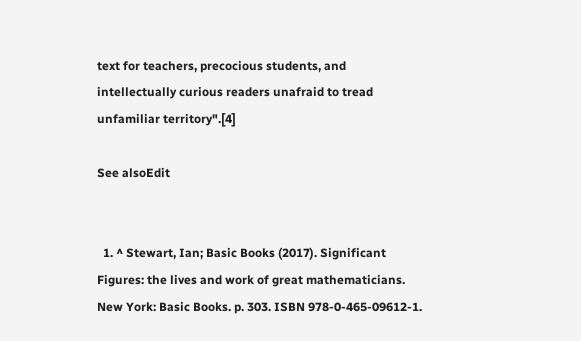text for teachers, precocious students, and intellectually curious readers unafraid to tread unfamiliar territory".[4]

See alsoEdit


  1. ^ Stewart, Ian; Basic Books (2017). Significant Figures: the lives and work of great mathematicians. New York: Basic Books. p. 303. ISBN 978-0-465-09612-1.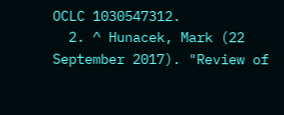OCLC 1030547312.
  2. ^ Hunacek, Mark (22 September 2017). "Review of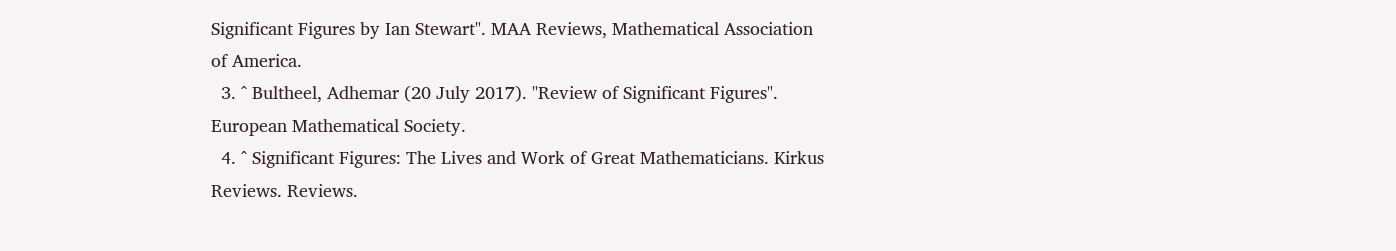Significant Figures by Ian Stewart". MAA Reviews, Mathematical Association of America.
  3. ^ Bultheel, Adhemar (20 July 2017). "Review of Significant Figures". European Mathematical Society.
  4. ^ Significant Figures: The Lives and Work of Great Mathematicians. Kirkus Reviews. Reviews.